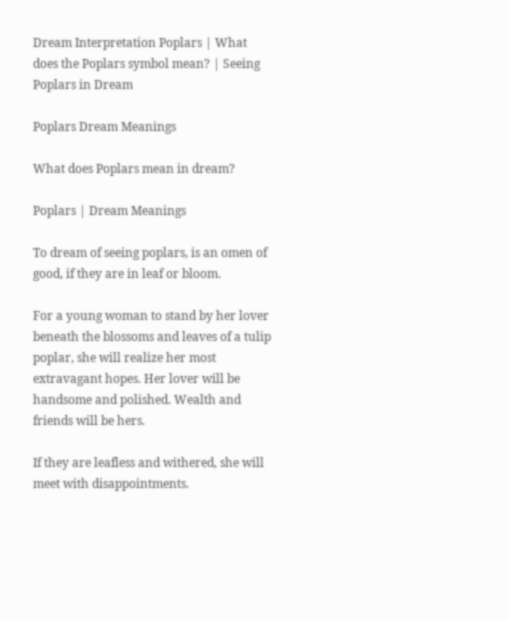Dream Interpretation Poplars | What does the Poplars symbol mean? | Seeing Poplars in Dream

Poplars Dream Meanings

What does Poplars mean in dream?

Poplars | Dream Meanings

To dream of seeing poplars, is an omen of good, if they are in leaf or bloom.

For a young woman to stand by her lover beneath the blossoms and leaves of a tulip poplar, she will realize her most extravagant hopes. Her lover will be handsome and polished. Wealth and friends will be hers.

If they are leafless and withered, she will meet with disappointments.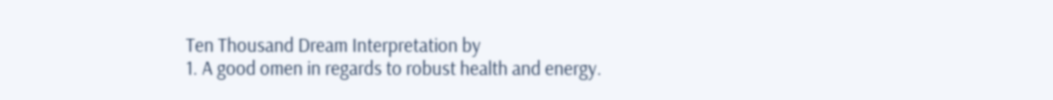Ten Thousand Dream Interpretation by
1. A good omen in regards to robust health and energy.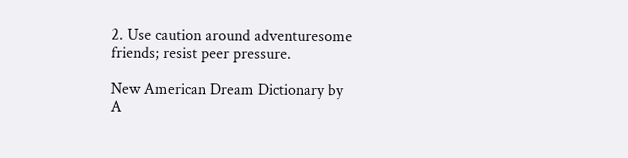2. Use caution around adventuresome friends; resist peer pressure.

New American Dream Dictionary by
A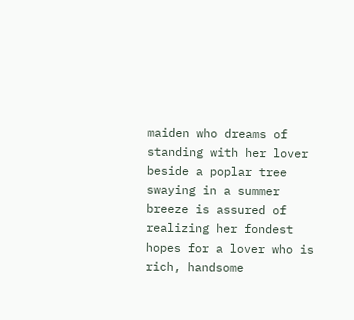maiden who dreams of standing with her lover beside a poplar tree swaying in a summer breeze is assured of realizing her fondest hopes for a lover who is rich, handsome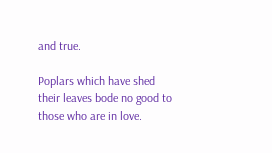and true.

Poplars which have shed their leaves bode no good to those who are in love.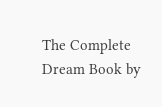The Complete Dream Book by